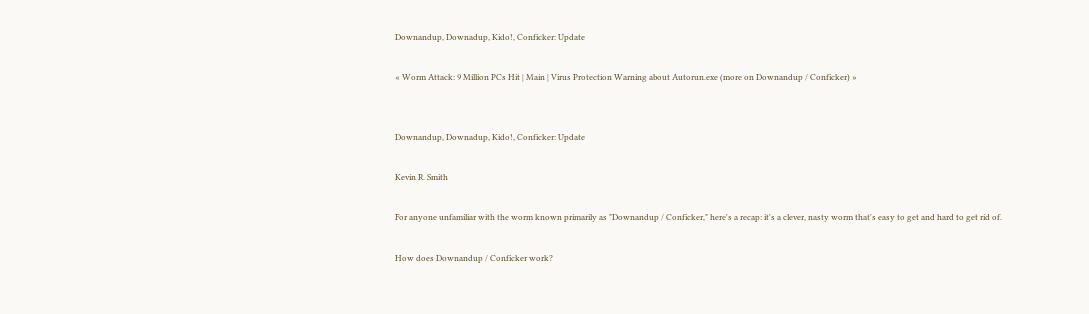Downandup, Downadup, Kido!, Conficker: Update

« Worm Attack: 9 Million PCs Hit | Main | Virus Protection Warning about Autorun.exe (more on Downandup / Conficker) »


Downandup, Downadup, Kido!, Conficker: Update

Kevin R. Smith

For anyone unfamiliar with the worm known primarily as "Downandup / Conficker," here's a recap: it's a clever, nasty worm that's easy to get and hard to get rid of.

How does Downandup / Conficker work?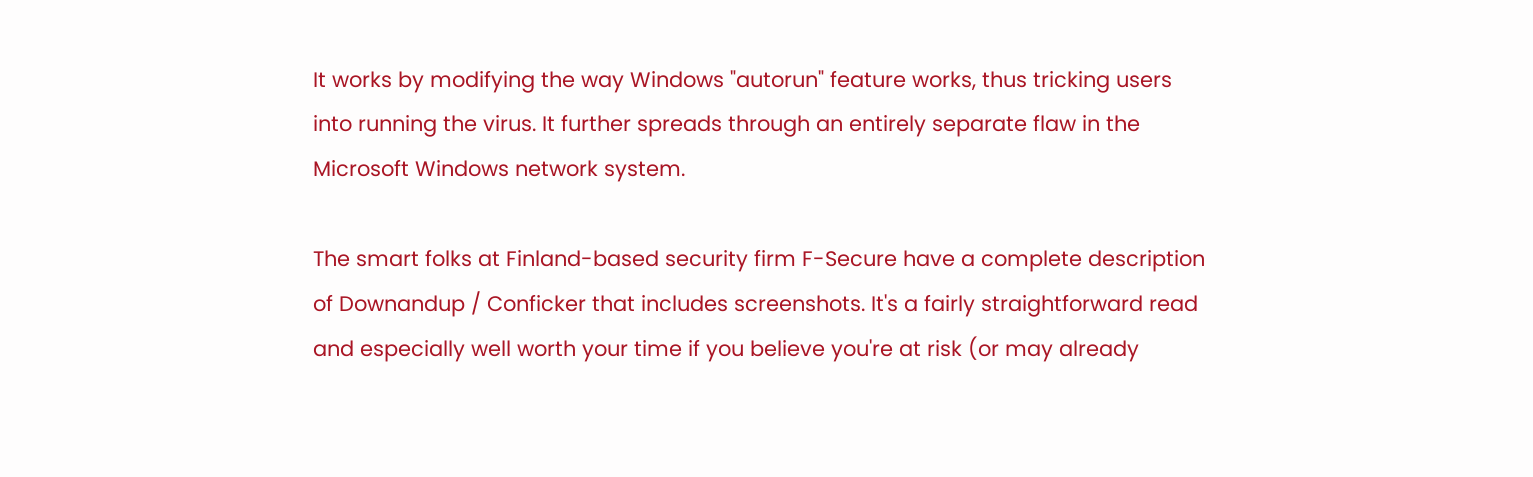It works by modifying the way Windows "autorun" feature works, thus tricking users into running the virus. It further spreads through an entirely separate flaw in the Microsoft Windows network system.

The smart folks at Finland-based security firm F-Secure have a complete description of Downandup / Conficker that includes screenshots. It's a fairly straightforward read and especially well worth your time if you believe you're at risk (or may already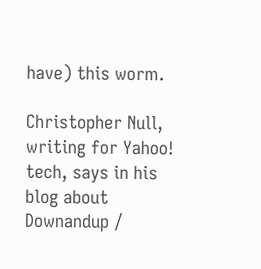have) this worm.

Christopher Null, writing for Yahoo! tech, says in his blog about Downandup /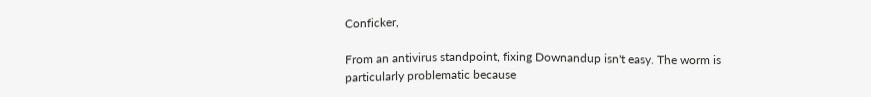Conficker,

From an antivirus standpoint, fixing Downandup isn't easy. The worm is particularly problematic because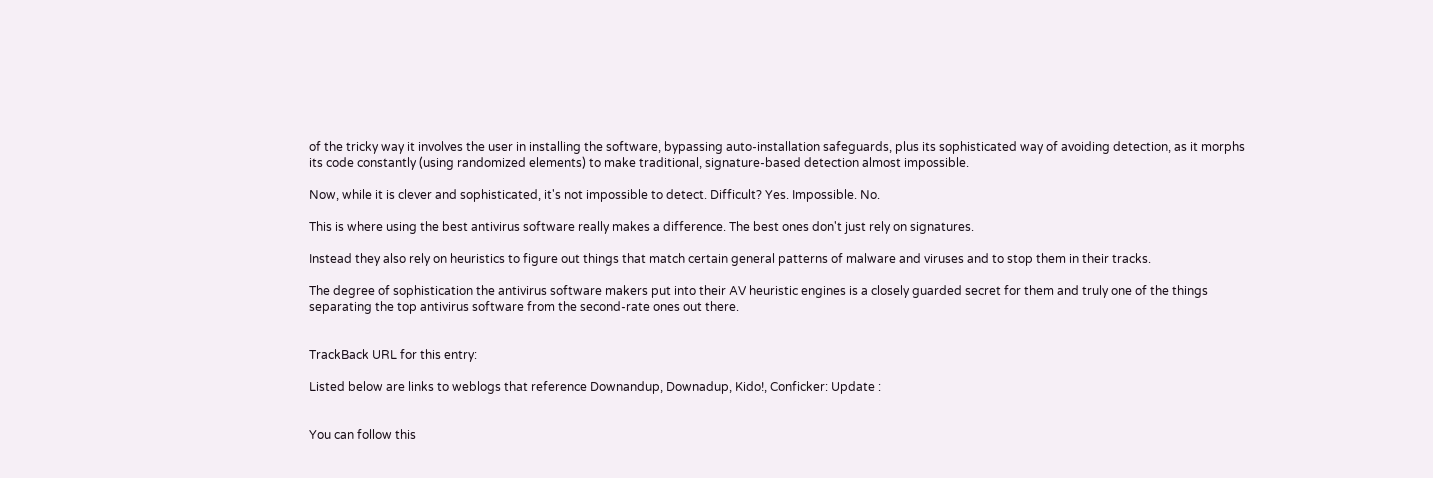of the tricky way it involves the user in installing the software, bypassing auto-installation safeguards, plus its sophisticated way of avoiding detection, as it morphs its code constantly (using randomized elements) to make traditional, signature-based detection almost impossible.

Now, while it is clever and sophisticated, it's not impossible to detect. Difficult? Yes. Impossible. No.

This is where using the best antivirus software really makes a difference. The best ones don't just rely on signatures.

Instead they also rely on heuristics to figure out things that match certain general patterns of malware and viruses and to stop them in their tracks.

The degree of sophistication the antivirus software makers put into their AV heuristic engines is a closely guarded secret for them and truly one of the things separating the top antivirus software from the second-rate ones out there.


TrackBack URL for this entry:

Listed below are links to weblogs that reference Downandup, Downadup, Kido!, Conficker: Update :


You can follow this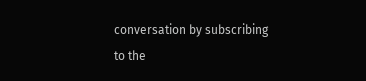conversation by subscribing to the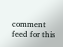comment feed for this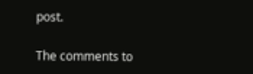post.

The comments to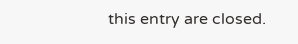this entry are closed.